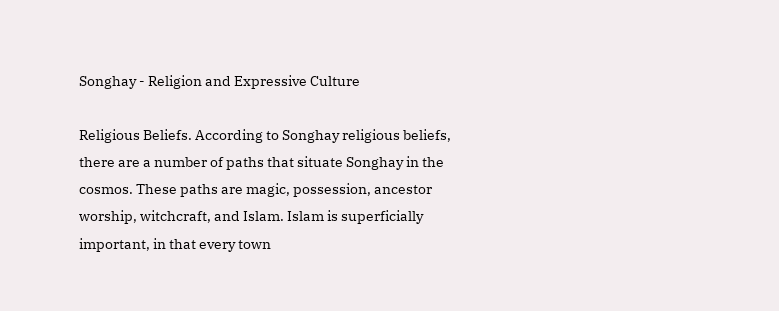Songhay - Religion and Expressive Culture

Religious Beliefs. According to Songhay religious beliefs, there are a number of paths that situate Songhay in the cosmos. These paths are magic, possession, ancestor worship, witchcraft, and Islam. Islam is superficially important, in that every town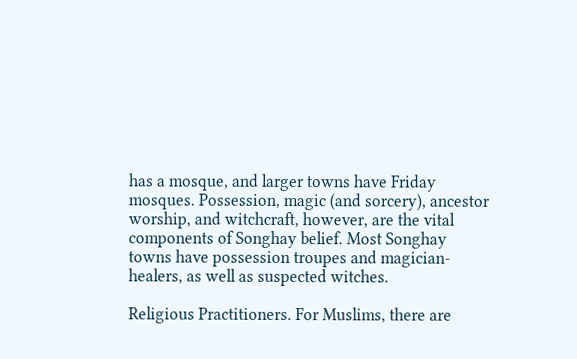has a mosque, and larger towns have Friday mosques. Possession, magic (and sorcery), ancestor worship, and witchcraft, however, are the vital components of Songhay belief. Most Songhay towns have possession troupes and magician-healers, as well as suspected witches.

Religious Practitioners. For Muslims, there are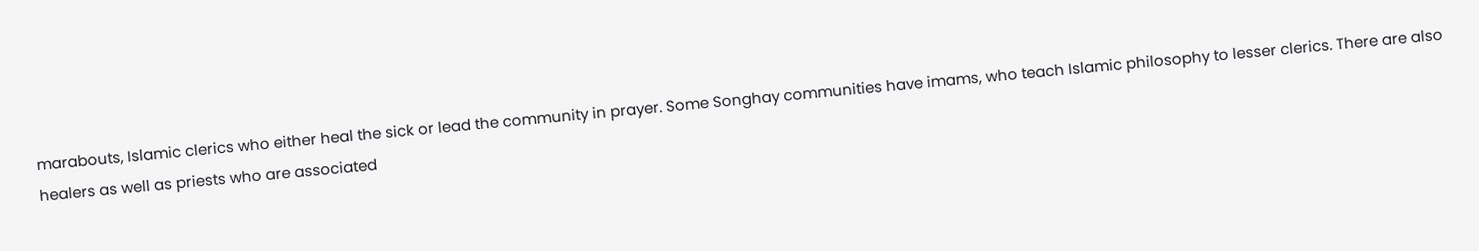marabouts, Islamic clerics who either heal the sick or lead the community in prayer. Some Songhay communities have imams, who teach Islamic philosophy to lesser clerics. There are also healers as well as priests who are associated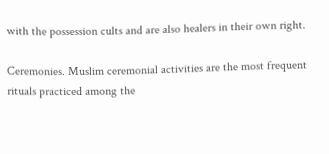with the possession cults and are also healers in their own right.

Ceremonies. Muslim ceremonial activities are the most frequent rituals practiced among the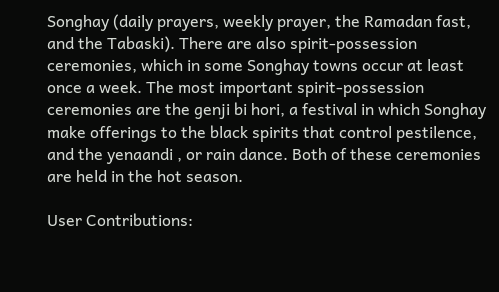Songhay (daily prayers, weekly prayer, the Ramadan fast, and the Tabaski). There are also spirit-possession ceremonies, which in some Songhay towns occur at least once a week. The most important spirit-possession ceremonies are the genji bi hori, a festival in which Songhay make offerings to the black spirits that control pestilence, and the yenaandi , or rain dance. Both of these ceremonies are held in the hot season.

User Contributions: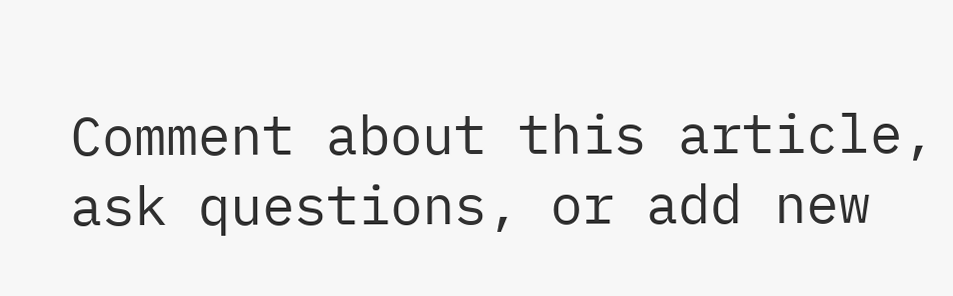Comment about this article, ask questions, or add new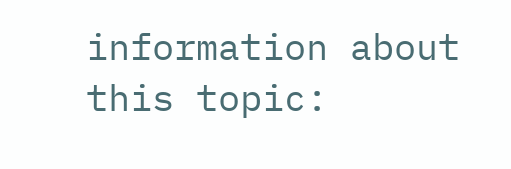information about this topic: